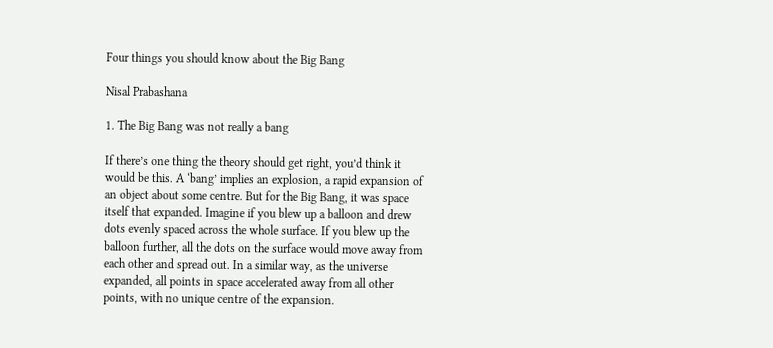Four things you should know about the Big Bang

Nisal Prabashana

1. The Big Bang was not really a bang

If there’s one thing the theory should get right, you’d think it would be this. A ‘bang’ implies an explosion, a rapid expansion of an object about some centre. But for the Big Bang, it was space itself that expanded. Imagine if you blew up a balloon and drew dots evenly spaced across the whole surface. If you blew up the balloon further, all the dots on the surface would move away from each other and spread out. In a similar way, as the universe expanded, all points in space accelerated away from all other points, with no unique centre of the expansion.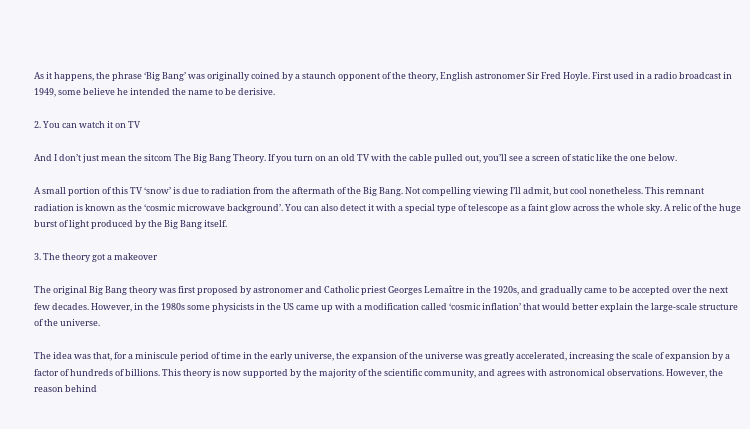As it happens, the phrase ‘Big Bang’ was originally coined by a staunch opponent of the theory, English astronomer Sir Fred Hoyle. First used in a radio broadcast in 1949, some believe he intended the name to be derisive.

2. You can watch it on TV

And I don’t just mean the sitcom The Big Bang Theory. If you turn on an old TV with the cable pulled out, you’ll see a screen of static like the one below.

A small portion of this TV ‘snow’ is due to radiation from the aftermath of the Big Bang. Not compelling viewing I’ll admit, but cool nonetheless. This remnant radiation is known as the ‘cosmic microwave background’. You can also detect it with a special type of telescope as a faint glow across the whole sky. A relic of the huge burst of light produced by the Big Bang itself.

3. The theory got a makeover

The original Big Bang theory was first proposed by astronomer and Catholic priest Georges Lemaître in the 1920s, and gradually came to be accepted over the next few decades. However, in the 1980s some physicists in the US came up with a modification called ‘cosmic inflation’ that would better explain the large-scale structure of the universe.

The idea was that, for a miniscule period of time in the early universe, the expansion of the universe was greatly accelerated, increasing the scale of expansion by a factor of hundreds of billions. This theory is now supported by the majority of the scientific community, and agrees with astronomical observations. However, the reason behind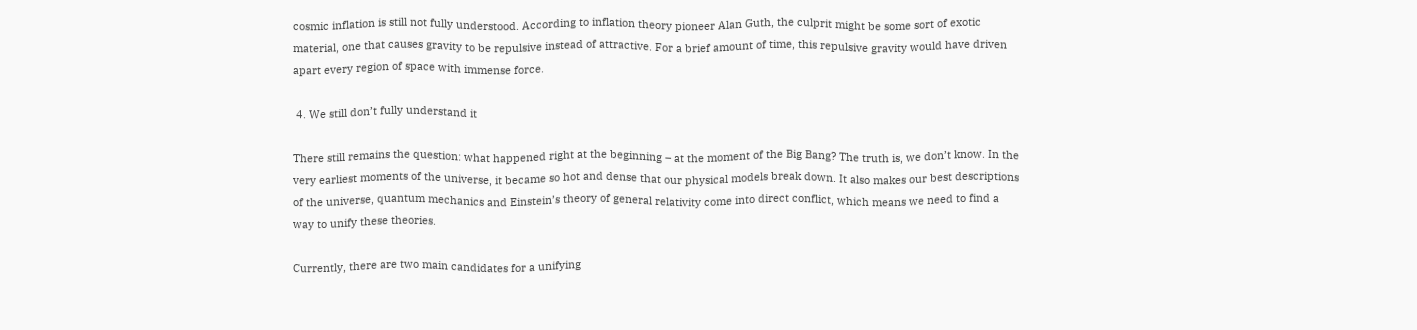cosmic inflation is still not fully understood. According to inflation theory pioneer Alan Guth, the culprit might be some sort of exotic material, one that causes gravity to be repulsive instead of attractive. For a brief amount of time, this repulsive gravity would have driven apart every region of space with immense force.

 4. We still don’t fully understand it

There still remains the question: what happened right at the beginning – at the moment of the Big Bang? The truth is, we don’t know. In the very earliest moments of the universe, it became so hot and dense that our physical models break down. It also makes our best descriptions of the universe, quantum mechanics and Einstein’s theory of general relativity come into direct conflict, which means we need to find a way to unify these theories.

Currently, there are two main candidates for a unifying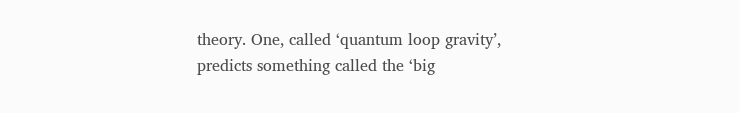theory. One, called ‘quantum loop gravity’, predicts something called the ‘big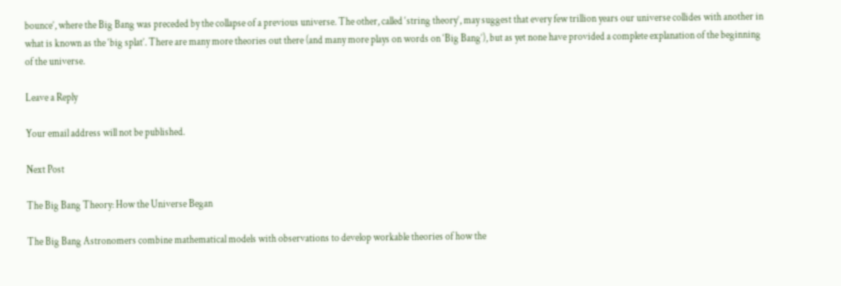bounce’, where the Big Bang was preceded by the collapse of a previous universe. The other, called ‘string theory’, may suggest that every few trillion years our universe collides with another in what is known as the ‘big splat’. There are many more theories out there (and many more plays on words on ‘Big Bang’), but as yet none have provided a complete explanation of the beginning of the universe.

Leave a Reply

Your email address will not be published.

Next Post

The Big Bang Theory: How the Universe Began

The Big Bang Astronomers combine mathematical models with observations to develop workable theories of how the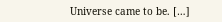Universe came to be. […]